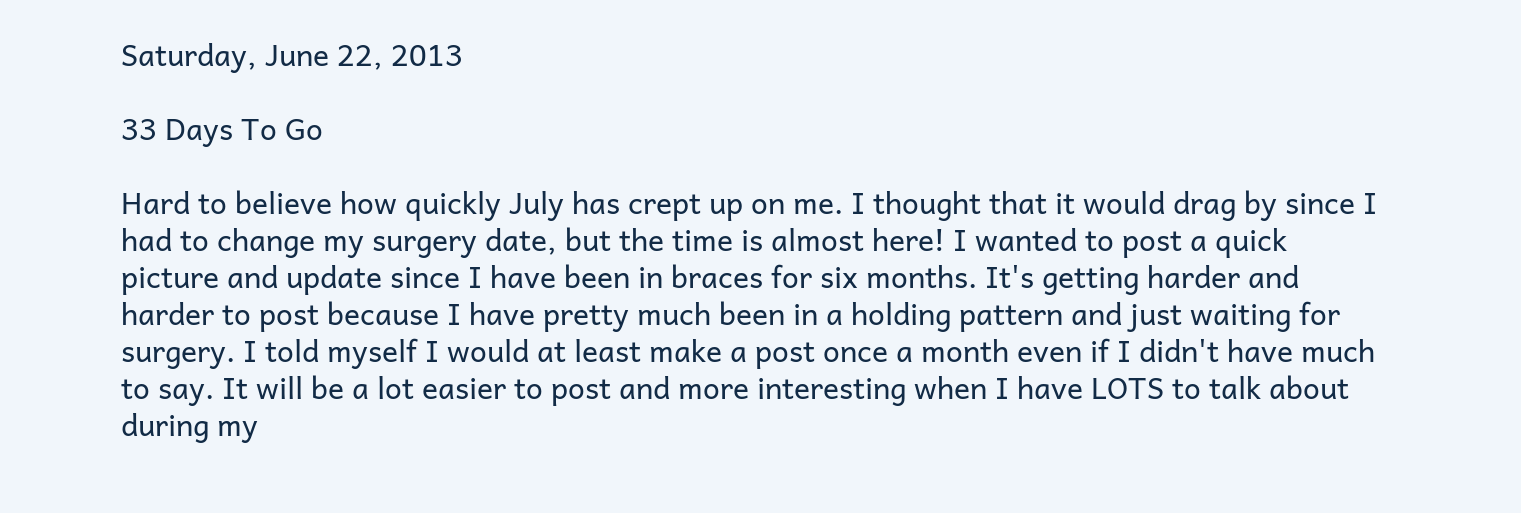Saturday, June 22, 2013

33 Days To Go

Hard to believe how quickly July has crept up on me. I thought that it would drag by since I had to change my surgery date, but the time is almost here! I wanted to post a quick picture and update since I have been in braces for six months. It's getting harder and harder to post because I have pretty much been in a holding pattern and just waiting for surgery. I told myself I would at least make a post once a month even if I didn't have much to say. It will be a lot easier to post and more interesting when I have LOTS to talk about during my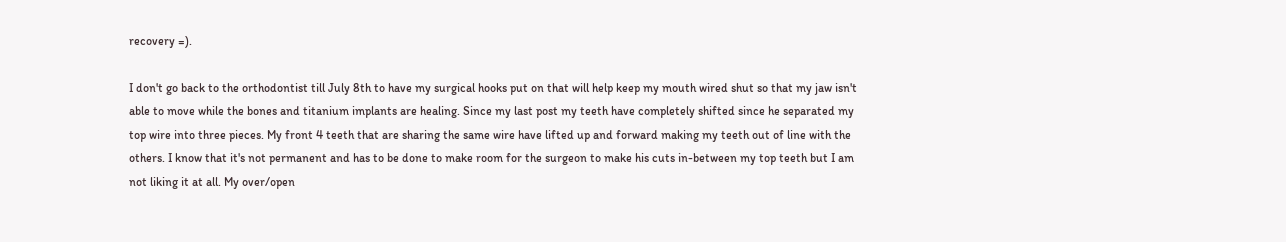recovery =).

I don't go back to the orthodontist till July 8th to have my surgical hooks put on that will help keep my mouth wired shut so that my jaw isn't able to move while the bones and titanium implants are healing. Since my last post my teeth have completely shifted since he separated my top wire into three pieces. My front 4 teeth that are sharing the same wire have lifted up and forward making my teeth out of line with the others. I know that it's not permanent and has to be done to make room for the surgeon to make his cuts in-between my top teeth but I am not liking it at all. My over/open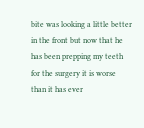bite was looking a little better in the front but now that he has been prepping my teeth for the surgery it is worse than it has ever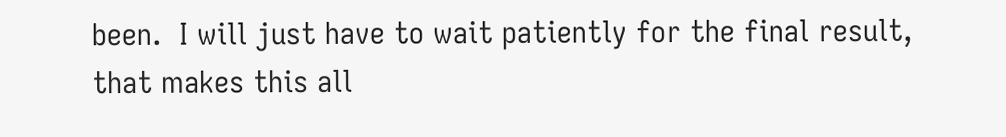been.  I will just have to wait patiently for the final result, that makes this all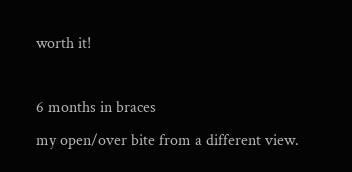worth it!

6 months in braces
my open/over bite from a different view.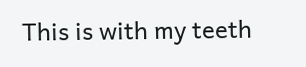This is with my teeth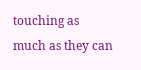touching as much as they can